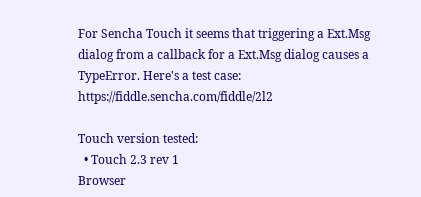For Sencha Touch it seems that triggering a Ext.Msg dialog from a callback for a Ext.Msg dialog causes a TypeError. Here's a test case: https://fiddle.sencha.com/fiddle/2l2

Touch version tested:
  • Touch 2.3 rev 1
Browser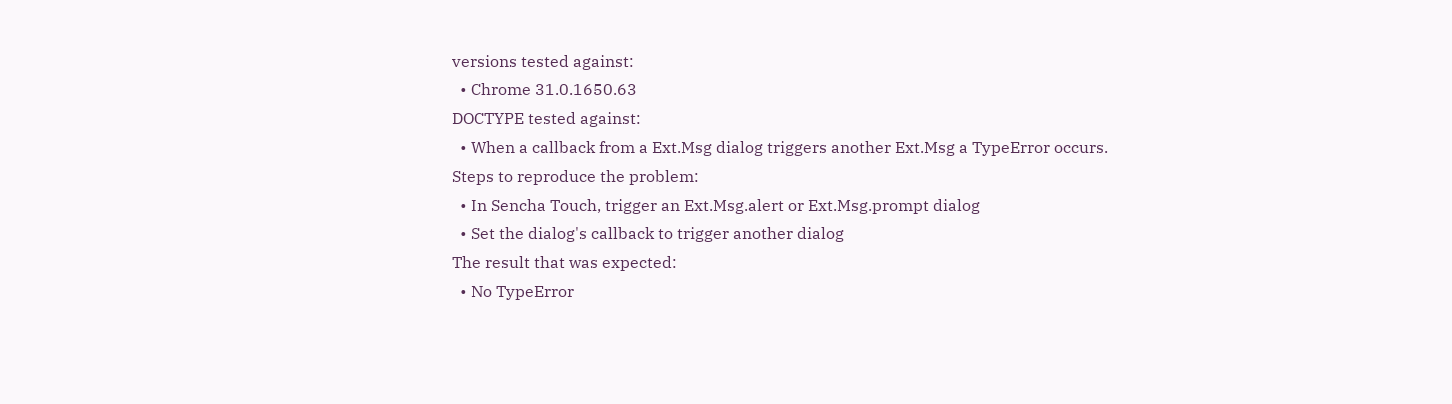versions tested against:
  • Chrome 31.0.1650.63
DOCTYPE tested against:
  • When a callback from a Ext.Msg dialog triggers another Ext.Msg a TypeError occurs.
Steps to reproduce the problem:
  • In Sencha Touch, trigger an Ext.Msg.alert or Ext.Msg.prompt dialog
  • Set the dialog's callback to trigger another dialog
The result that was expected:
  • No TypeError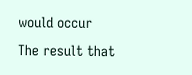would occur
The result that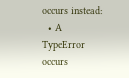occurs instead:
  • A TypeError occurs